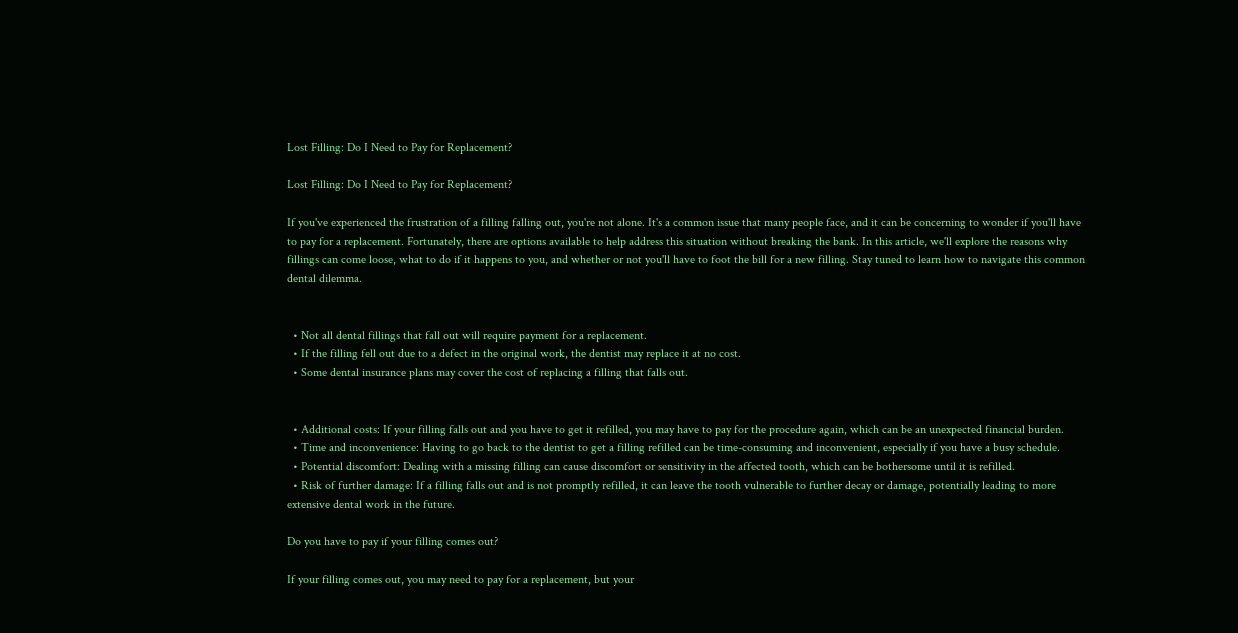Lost Filling: Do I Need to Pay for Replacement?

Lost Filling: Do I Need to Pay for Replacement?

If you've experienced the frustration of a filling falling out, you're not alone. It's a common issue that many people face, and it can be concerning to wonder if you'll have to pay for a replacement. Fortunately, there are options available to help address this situation without breaking the bank. In this article, we'll explore the reasons why fillings can come loose, what to do if it happens to you, and whether or not you'll have to foot the bill for a new filling. Stay tuned to learn how to navigate this common dental dilemma.


  • Not all dental fillings that fall out will require payment for a replacement.
  • If the filling fell out due to a defect in the original work, the dentist may replace it at no cost.
  • Some dental insurance plans may cover the cost of replacing a filling that falls out.


  • Additional costs: If your filling falls out and you have to get it refilled, you may have to pay for the procedure again, which can be an unexpected financial burden.
  • Time and inconvenience: Having to go back to the dentist to get a filling refilled can be time-consuming and inconvenient, especially if you have a busy schedule.
  • Potential discomfort: Dealing with a missing filling can cause discomfort or sensitivity in the affected tooth, which can be bothersome until it is refilled.
  • Risk of further damage: If a filling falls out and is not promptly refilled, it can leave the tooth vulnerable to further decay or damage, potentially leading to more extensive dental work in the future.

Do you have to pay if your filling comes out?

If your filling comes out, you may need to pay for a replacement, but your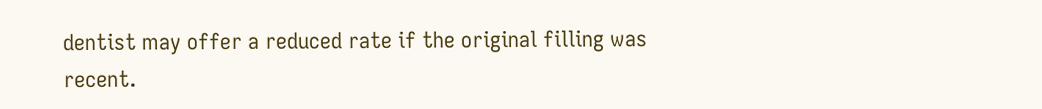dentist may offer a reduced rate if the original filling was recent.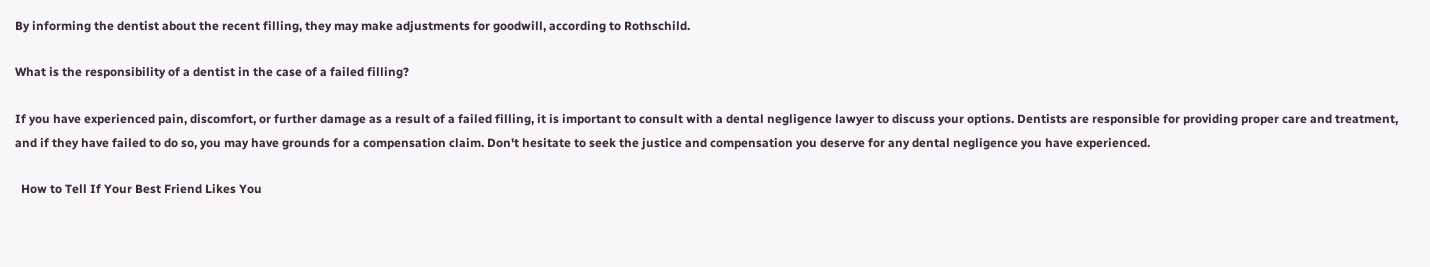By informing the dentist about the recent filling, they may make adjustments for goodwill, according to Rothschild.

What is the responsibility of a dentist in the case of a failed filling?

If you have experienced pain, discomfort, or further damage as a result of a failed filling, it is important to consult with a dental negligence lawyer to discuss your options. Dentists are responsible for providing proper care and treatment, and if they have failed to do so, you may have grounds for a compensation claim. Don't hesitate to seek the justice and compensation you deserve for any dental negligence you have experienced.

  How to Tell If Your Best Friend Likes You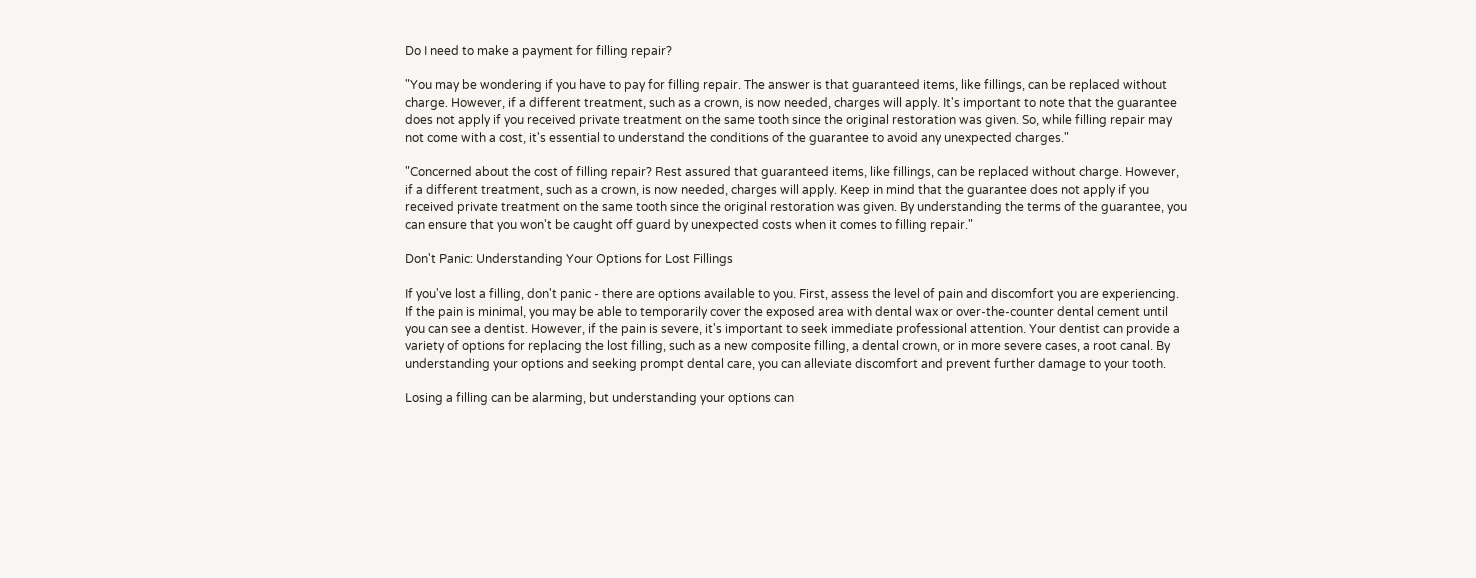Do I need to make a payment for filling repair?

"You may be wondering if you have to pay for filling repair. The answer is that guaranteed items, like fillings, can be replaced without charge. However, if a different treatment, such as a crown, is now needed, charges will apply. It's important to note that the guarantee does not apply if you received private treatment on the same tooth since the original restoration was given. So, while filling repair may not come with a cost, it's essential to understand the conditions of the guarantee to avoid any unexpected charges."

"Concerned about the cost of filling repair? Rest assured that guaranteed items, like fillings, can be replaced without charge. However, if a different treatment, such as a crown, is now needed, charges will apply. Keep in mind that the guarantee does not apply if you received private treatment on the same tooth since the original restoration was given. By understanding the terms of the guarantee, you can ensure that you won't be caught off guard by unexpected costs when it comes to filling repair."

Don't Panic: Understanding Your Options for Lost Fillings

If you've lost a filling, don't panic - there are options available to you. First, assess the level of pain and discomfort you are experiencing. If the pain is minimal, you may be able to temporarily cover the exposed area with dental wax or over-the-counter dental cement until you can see a dentist. However, if the pain is severe, it's important to seek immediate professional attention. Your dentist can provide a variety of options for replacing the lost filling, such as a new composite filling, a dental crown, or in more severe cases, a root canal. By understanding your options and seeking prompt dental care, you can alleviate discomfort and prevent further damage to your tooth.

Losing a filling can be alarming, but understanding your options can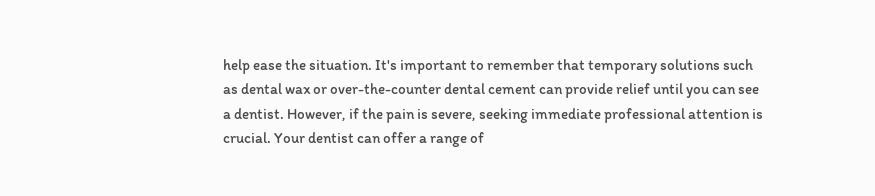help ease the situation. It's important to remember that temporary solutions such as dental wax or over-the-counter dental cement can provide relief until you can see a dentist. However, if the pain is severe, seeking immediate professional attention is crucial. Your dentist can offer a range of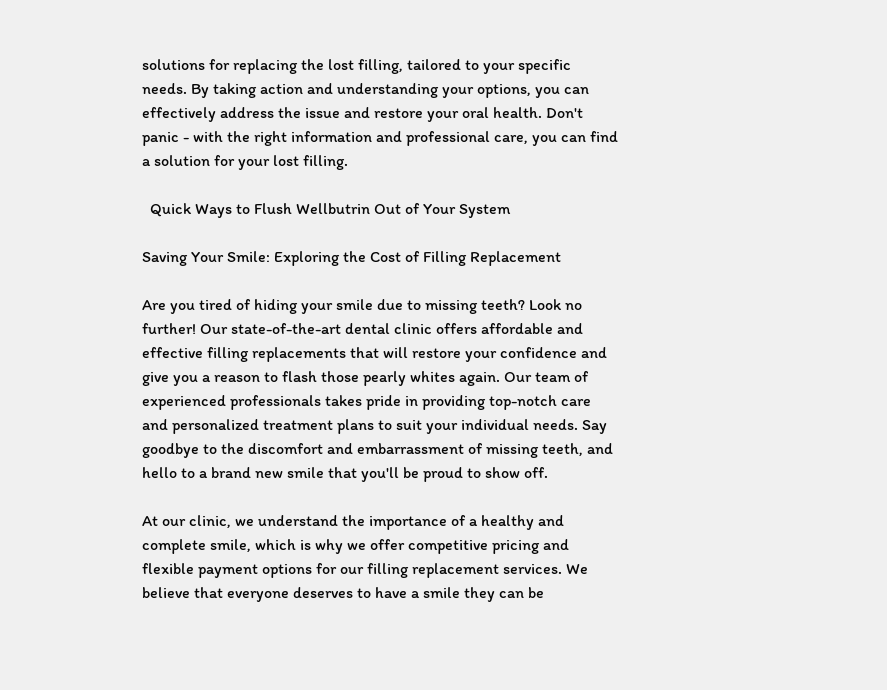solutions for replacing the lost filling, tailored to your specific needs. By taking action and understanding your options, you can effectively address the issue and restore your oral health. Don't panic - with the right information and professional care, you can find a solution for your lost filling.

  Quick Ways to Flush Wellbutrin Out of Your System

Saving Your Smile: Exploring the Cost of Filling Replacement

Are you tired of hiding your smile due to missing teeth? Look no further! Our state-of-the-art dental clinic offers affordable and effective filling replacements that will restore your confidence and give you a reason to flash those pearly whites again. Our team of experienced professionals takes pride in providing top-notch care and personalized treatment plans to suit your individual needs. Say goodbye to the discomfort and embarrassment of missing teeth, and hello to a brand new smile that you'll be proud to show off.

At our clinic, we understand the importance of a healthy and complete smile, which is why we offer competitive pricing and flexible payment options for our filling replacement services. We believe that everyone deserves to have a smile they can be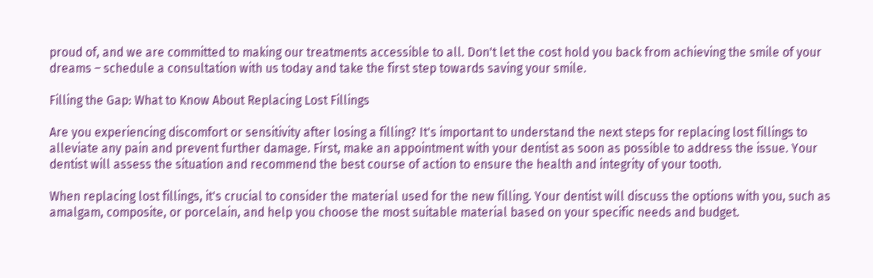proud of, and we are committed to making our treatments accessible to all. Don't let the cost hold you back from achieving the smile of your dreams – schedule a consultation with us today and take the first step towards saving your smile.

Filling the Gap: What to Know About Replacing Lost Fillings

Are you experiencing discomfort or sensitivity after losing a filling? It's important to understand the next steps for replacing lost fillings to alleviate any pain and prevent further damage. First, make an appointment with your dentist as soon as possible to address the issue. Your dentist will assess the situation and recommend the best course of action to ensure the health and integrity of your tooth.

When replacing lost fillings, it's crucial to consider the material used for the new filling. Your dentist will discuss the options with you, such as amalgam, composite, or porcelain, and help you choose the most suitable material based on your specific needs and budget.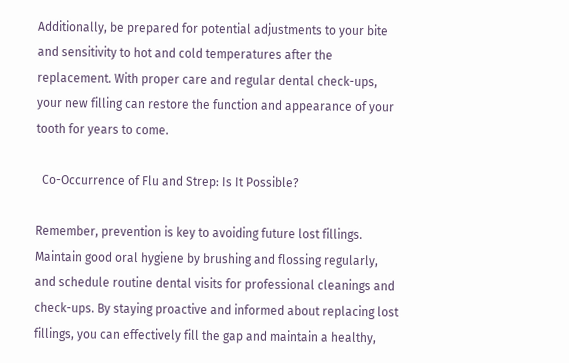Additionally, be prepared for potential adjustments to your bite and sensitivity to hot and cold temperatures after the replacement. With proper care and regular dental check-ups, your new filling can restore the function and appearance of your tooth for years to come.

  Co-Occurrence of Flu and Strep: Is It Possible?

Remember, prevention is key to avoiding future lost fillings. Maintain good oral hygiene by brushing and flossing regularly, and schedule routine dental visits for professional cleanings and check-ups. By staying proactive and informed about replacing lost fillings, you can effectively fill the gap and maintain a healthy,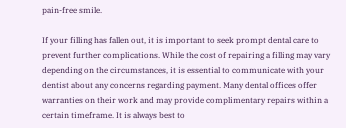pain-free smile.

If your filling has fallen out, it is important to seek prompt dental care to prevent further complications. While the cost of repairing a filling may vary depending on the circumstances, it is essential to communicate with your dentist about any concerns regarding payment. Many dental offices offer warranties on their work and may provide complimentary repairs within a certain timeframe. It is always best to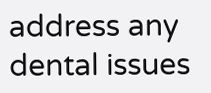address any dental issues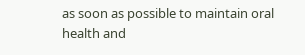as soon as possible to maintain oral health and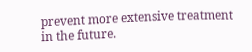prevent more extensive treatment in the future.